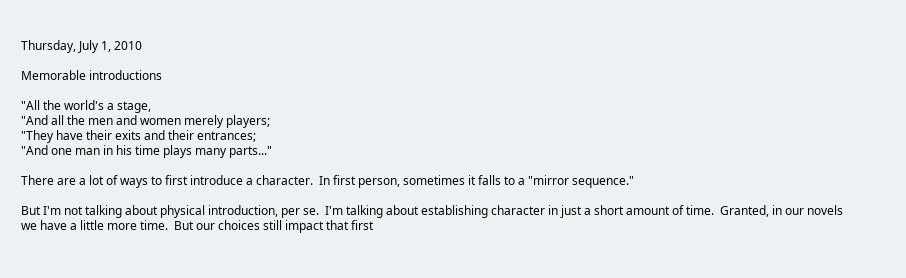Thursday, July 1, 2010

Memorable introductions

"All the world's a stage,
"And all the men and women merely players;
"They have their exits and their entrances;
"And one man in his time plays many parts..."

There are a lot of ways to first introduce a character.  In first person, sometimes it falls to a "mirror sequence."

But I'm not talking about physical introduction, per se.  I'm talking about establishing character in just a short amount of time.  Granted, in our novels we have a little more time.  But our choices still impact that first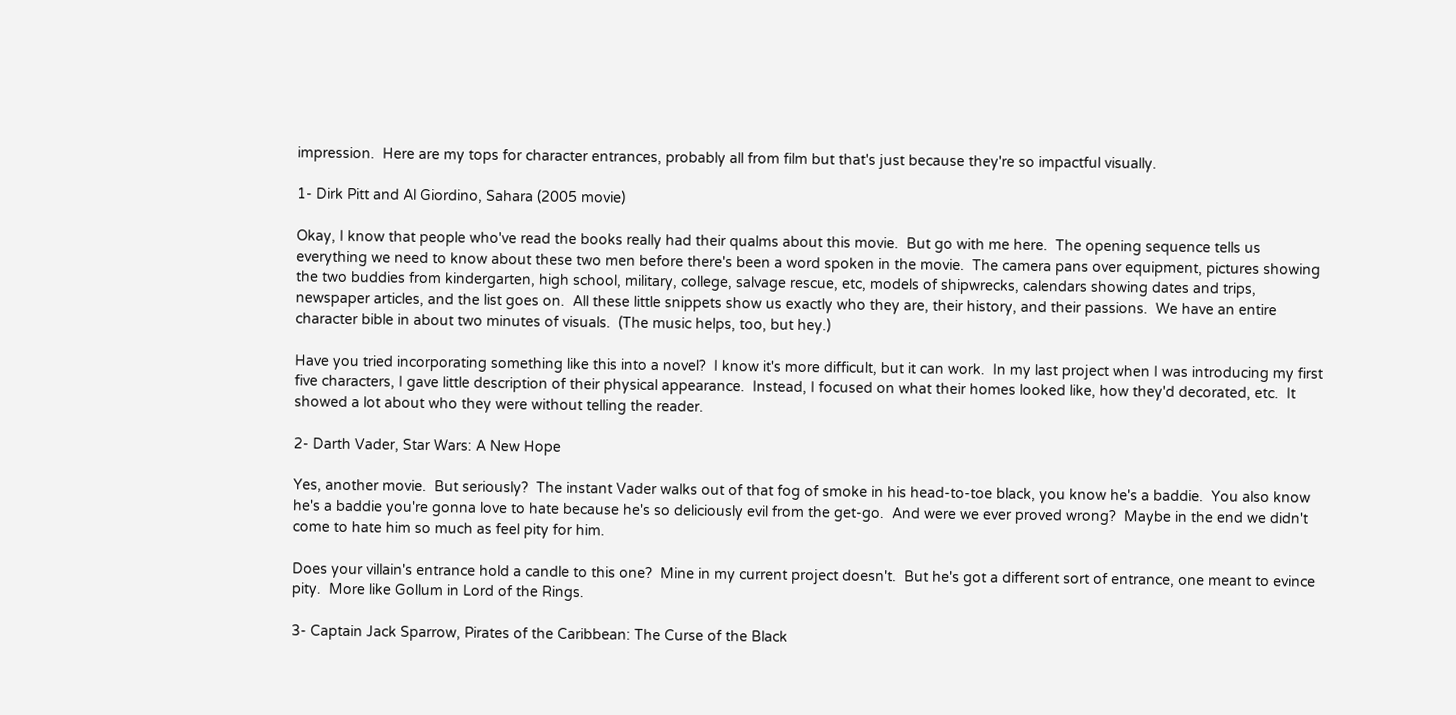impression.  Here are my tops for character entrances, probably all from film but that's just because they're so impactful visually.

1- Dirk Pitt and Al Giordino, Sahara (2005 movie)

Okay, I know that people who've read the books really had their qualms about this movie.  But go with me here.  The opening sequence tells us everything we need to know about these two men before there's been a word spoken in the movie.  The camera pans over equipment, pictures showing the two buddies from kindergarten, high school, military, college, salvage rescue, etc, models of shipwrecks, calendars showing dates and trips, newspaper articles, and the list goes on.  All these little snippets show us exactly who they are, their history, and their passions.  We have an entire character bible in about two minutes of visuals.  (The music helps, too, but hey.)

Have you tried incorporating something like this into a novel?  I know it's more difficult, but it can work.  In my last project when I was introducing my first five characters, I gave little description of their physical appearance.  Instead, I focused on what their homes looked like, how they'd decorated, etc.  It showed a lot about who they were without telling the reader.

2- Darth Vader, Star Wars: A New Hope

Yes, another movie.  But seriously?  The instant Vader walks out of that fog of smoke in his head-to-toe black, you know he's a baddie.  You also know he's a baddie you're gonna love to hate because he's so deliciously evil from the get-go.  And were we ever proved wrong?  Maybe in the end we didn't come to hate him so much as feel pity for him.

Does your villain's entrance hold a candle to this one?  Mine in my current project doesn't.  But he's got a different sort of entrance, one meant to evince pity.  More like Gollum in Lord of the Rings.

3- Captain Jack Sparrow, Pirates of the Caribbean: The Curse of the Black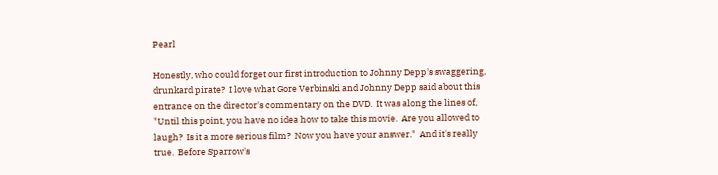Pearl

Honestly, who could forget our first introduction to Johnny Depp's swaggering, drunkard pirate?  I love what Gore Verbinski and Johnny Depp said about this entrance on the director's commentary on the DVD.  It was along the lines of, "Until this point, you have no idea how to take this movie.  Are you allowed to laugh?  Is it a more serious film?  Now you have your answer."  And it's really true.  Before Sparrow's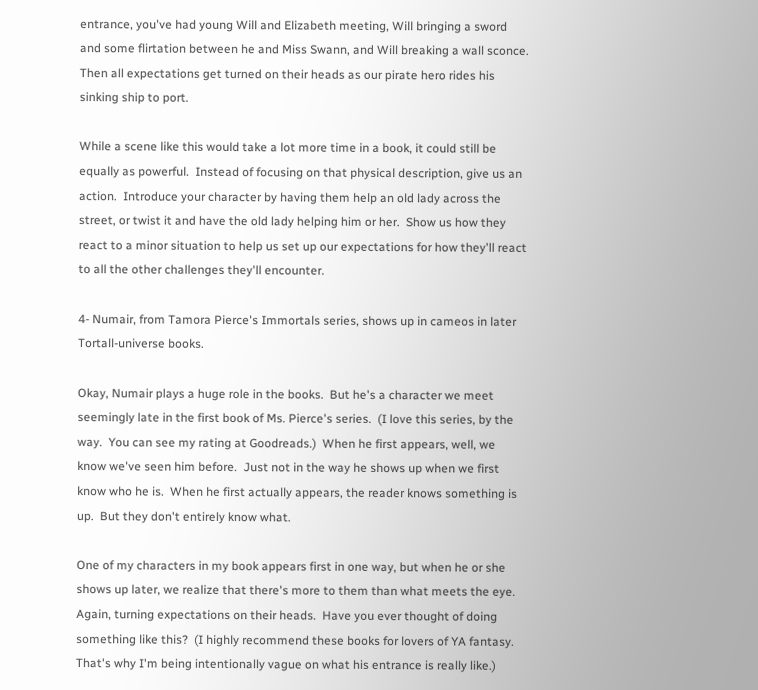entrance, you've had young Will and Elizabeth meeting, Will bringing a sword and some flirtation between he and Miss Swann, and Will breaking a wall sconce.  Then all expectations get turned on their heads as our pirate hero rides his sinking ship to port.

While a scene like this would take a lot more time in a book, it could still be equally as powerful.  Instead of focusing on that physical description, give us an action.  Introduce your character by having them help an old lady across the street, or twist it and have the old lady helping him or her.  Show us how they react to a minor situation to help us set up our expectations for how they'll react to all the other challenges they'll encounter.

4- Numair, from Tamora Pierce's Immortals series, shows up in cameos in later Tortall-universe books.

Okay, Numair plays a huge role in the books.  But he's a character we meet seemingly late in the first book of Ms. Pierce's series.  (I love this series, by the way.  You can see my rating at Goodreads.)  When he first appears, well, we know we've seen him before.  Just not in the way he shows up when we first know who he is.  When he first actually appears, the reader knows something is up.  But they don't entirely know what.

One of my characters in my book appears first in one way, but when he or she shows up later, we realize that there's more to them than what meets the eye.  Again, turning expectations on their heads.  Have you ever thought of doing something like this?  (I highly recommend these books for lovers of YA fantasy.  That's why I'm being intentionally vague on what his entrance is really like.)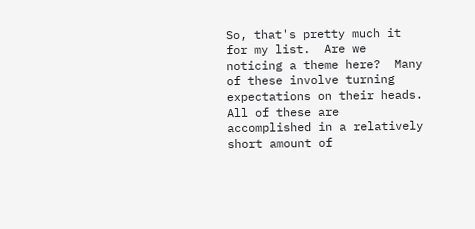So, that's pretty much it for my list.  Are we noticing a theme here?  Many of these involve turning expectations on their heads.  All of these are accomplished in a relatively short amount of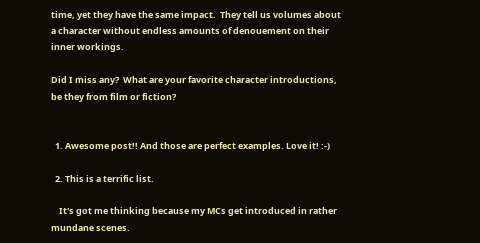time, yet they have the same impact.  They tell us volumes about a character without endless amounts of denouement on their inner workings.

Did I miss any?  What are your favorite character introductions, be they from film or fiction?


  1. Awesome post!! And those are perfect examples. Love it! :-)

  2. This is a terrific list.

    It's got me thinking because my MCs get introduced in rather mundane scenes.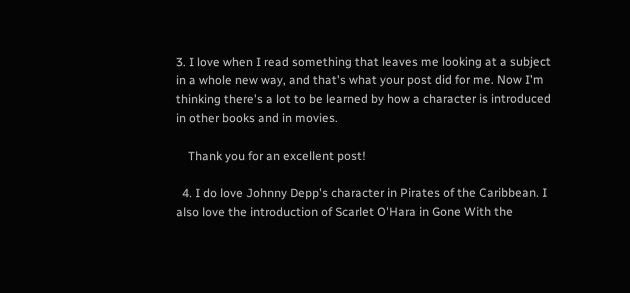3. I love when I read something that leaves me looking at a subject in a whole new way, and that's what your post did for me. Now I'm thinking there's a lot to be learned by how a character is introduced in other books and in movies.

    Thank you for an excellent post!

  4. I do love Johnny Depp's character in Pirates of the Caribbean. I also love the introduction of Scarlet O'Hara in Gone With the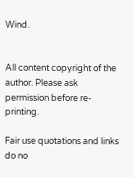Wind.


All content copyright of the author. Please ask permission before re-printing.

Fair use quotations and links do no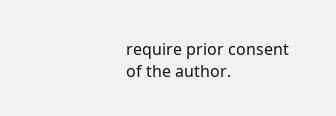require prior consent of the author.